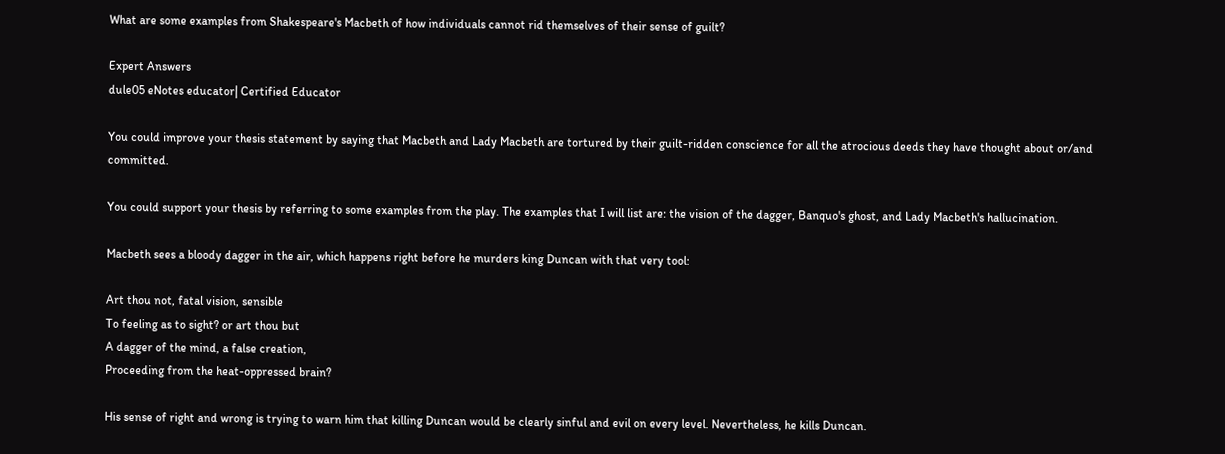What are some examples from Shakespeare's Macbeth of how individuals cannot rid themselves of their sense of guilt?

Expert Answers
dule05 eNotes educator| Certified Educator

You could improve your thesis statement by saying that Macbeth and Lady Macbeth are tortured by their guilt-ridden conscience for all the atrocious deeds they have thought about or/and committed.

You could support your thesis by referring to some examples from the play. The examples that I will list are: the vision of the dagger, Banquo's ghost, and Lady Macbeth's hallucination.

Macbeth sees a bloody dagger in the air, which happens right before he murders king Duncan with that very tool:

Art thou not, fatal vision, sensible
To feeling as to sight? or art thou but
A dagger of the mind, a false creation,
Proceeding from the heat-oppressed brain?

His sense of right and wrong is trying to warn him that killing Duncan would be clearly sinful and evil on every level. Nevertheless, he kills Duncan.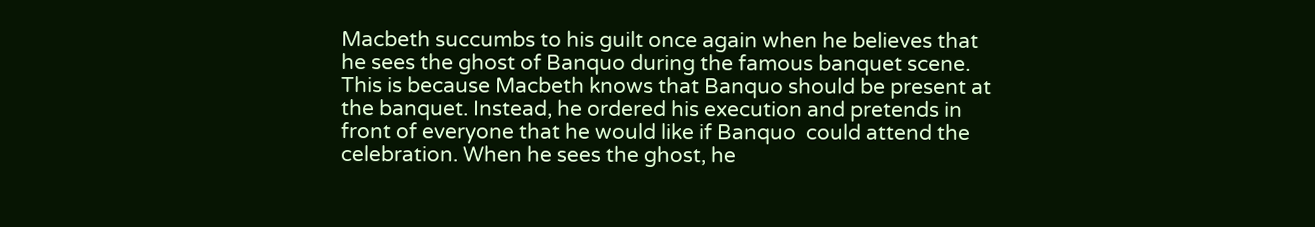Macbeth succumbs to his guilt once again when he believes that he sees the ghost of Banquo during the famous banquet scene. This is because Macbeth knows that Banquo should be present at the banquet. Instead, he ordered his execution and pretends in front of everyone that he would like if Banquo  could attend the celebration. When he sees the ghost, he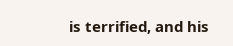is terrified, and his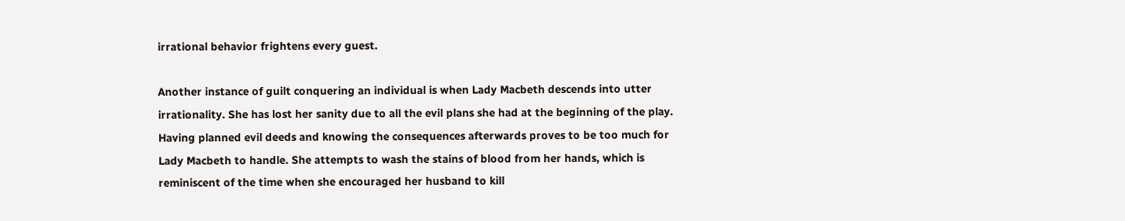irrational behavior frightens every guest.

Another instance of guilt conquering an individual is when Lady Macbeth descends into utter irrationality. She has lost her sanity due to all the evil plans she had at the beginning of the play. Having planned evil deeds and knowing the consequences afterwards proves to be too much for Lady Macbeth to handle. She attempts to wash the stains of blood from her hands, which is reminiscent of the time when she encouraged her husband to kill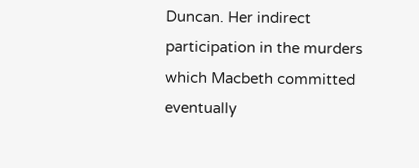Duncan. Her indirect participation in the murders which Macbeth committed eventually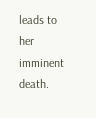leads to her imminent death.